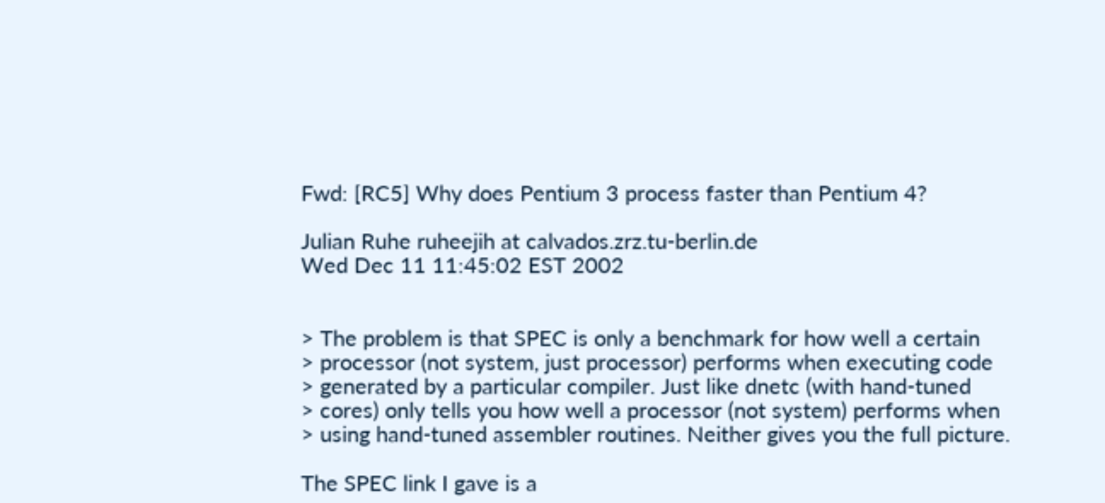Fwd: [RC5] Why does Pentium 3 process faster than Pentium 4?

Julian Ruhe ruheejih at calvados.zrz.tu-berlin.de
Wed Dec 11 11:45:02 EST 2002


> The problem is that SPEC is only a benchmark for how well a certain
> processor (not system, just processor) performs when executing code
> generated by a particular compiler. Just like dnetc (with hand-tuned
> cores) only tells you how well a processor (not system) performs when
> using hand-tuned assembler routines. Neither gives you the full picture.

The SPEC link I gave is a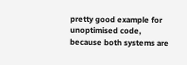pretty good example for unoptimised code,
because both systems are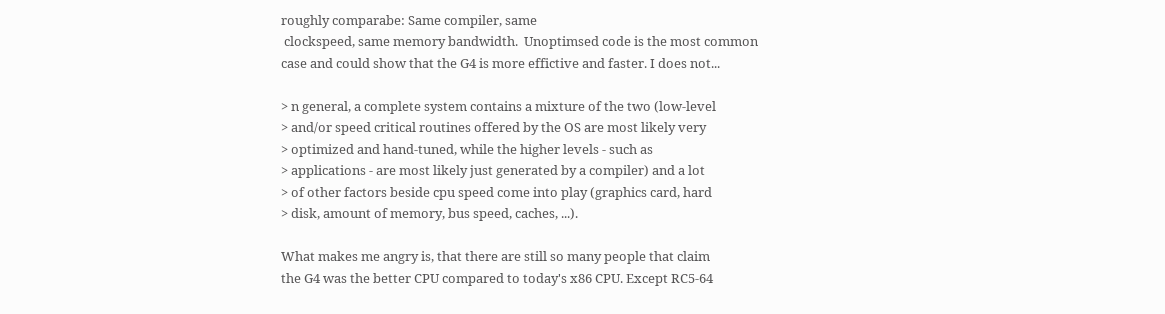roughly comparabe: Same compiler, same
 clockspeed, same memory bandwidth.  Unoptimsed code is the most common
case and could show that the G4 is more effictive and faster. I does not...

> n general, a complete system contains a mixture of the two (low-level
> and/or speed critical routines offered by the OS are most likely very
> optimized and hand-tuned, while the higher levels - such as
> applications - are most likely just generated by a compiler) and a lot
> of other factors beside cpu speed come into play (graphics card, hard
> disk, amount of memory, bus speed, caches, ...).

What makes me angry is, that there are still so many people that claim
the G4 was the better CPU compared to today's x86 CPU. Except RC5-64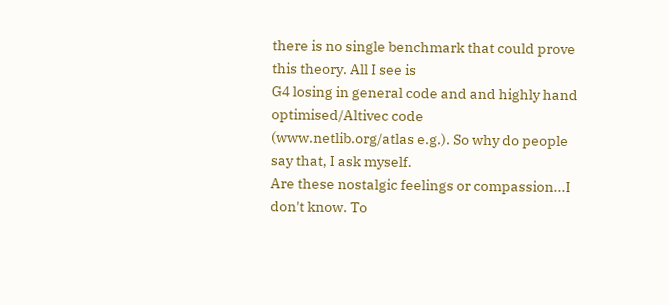there is no single benchmark that could prove this theory. All I see is
G4 losing in general code and and highly hand optimised/Altivec code
(www.netlib.org/atlas e.g.). So why do people say that, I ask myself.
Are these nostalgic feelings or compassion...I don't know. To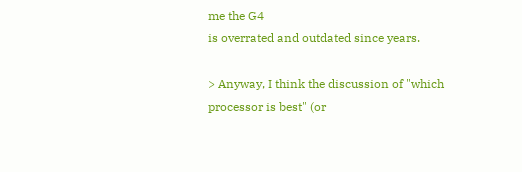me the G4
is overrated and outdated since years.

> Anyway, I think the discussion of "which processor is best" (or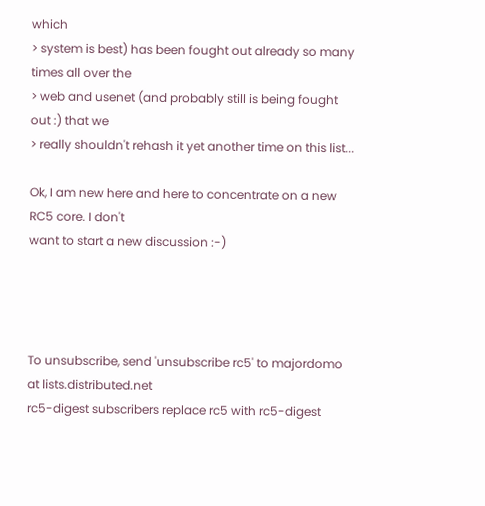which
> system is best) has been fought out already so many times all over the
> web and usenet (and probably still is being fought out :) that we
> really shouldn't rehash it yet another time on this list...

Ok, I am new here and here to concentrate on a new RC5 core. I don't
want to start a new discussion :-)




To unsubscribe, send 'unsubscribe rc5' to majordomo at lists.distributed.net
rc5-digest subscribers replace rc5 with rc5-digest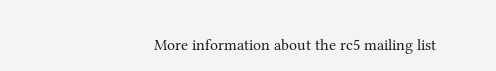More information about the rc5 mailing list